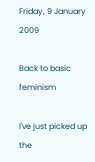Friday, 9 January 2009

Back to basic feminism

I've just picked up the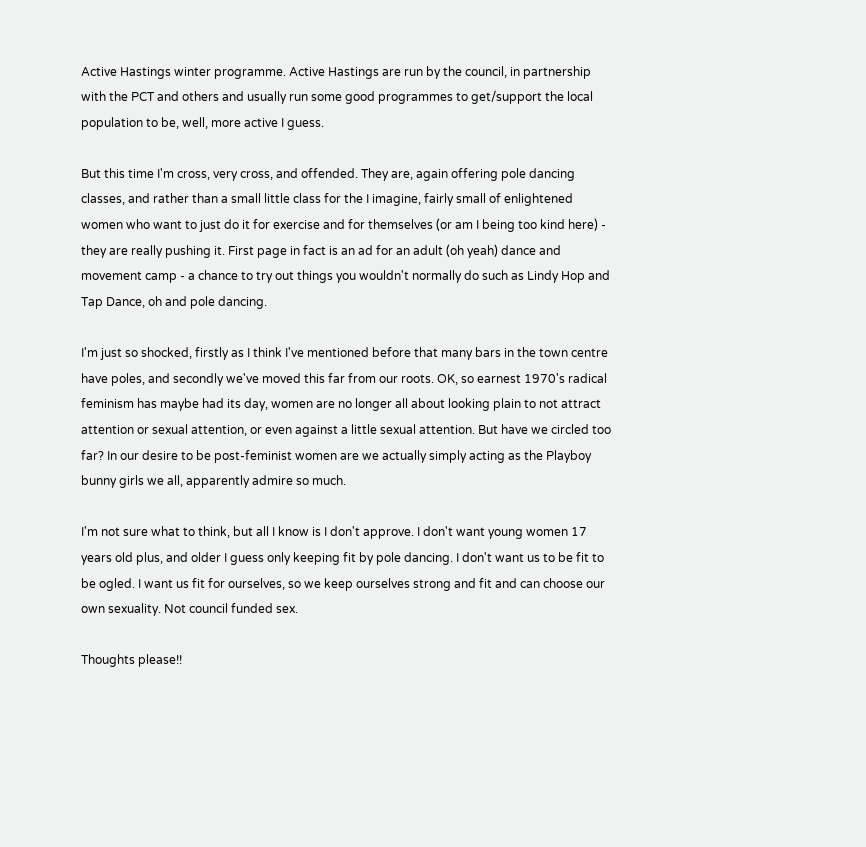Active Hastings winter programme. Active Hastings are run by the council, in partnership with the PCT and others and usually run some good programmes to get/support the local population to be, well, more active I guess.

But this time I'm cross, very cross, and offended. They are, again offering pole dancing classes, and rather than a small little class for the I imagine, fairly small of enlightened women who want to just do it for exercise and for themselves (or am I being too kind here) - they are really pushing it. First page in fact is an ad for an adult (oh yeah) dance and movement camp - a chance to try out things you wouldn't normally do such as Lindy Hop and Tap Dance, oh and pole dancing.

I'm just so shocked, firstly as I think I've mentioned before that many bars in the town centre have poles, and secondly we've moved this far from our roots. OK, so earnest 1970's radical feminism has maybe had its day, women are no longer all about looking plain to not attract attention or sexual attention, or even against a little sexual attention. But have we circled too far? In our desire to be post-feminist women are we actually simply acting as the Playboy bunny girls we all, apparently admire so much.

I'm not sure what to think, but all I know is I don't approve. I don't want young women 17 years old plus, and older I guess only keeping fit by pole dancing. I don't want us to be fit to be ogled. I want us fit for ourselves, so we keep ourselves strong and fit and can choose our own sexuality. Not council funded sex.

Thoughts please!!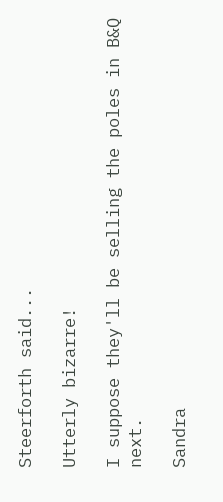Steerforth said...

Utterly bizarre!

I suppose they'll be selling the poles in B&Q next.

Sandra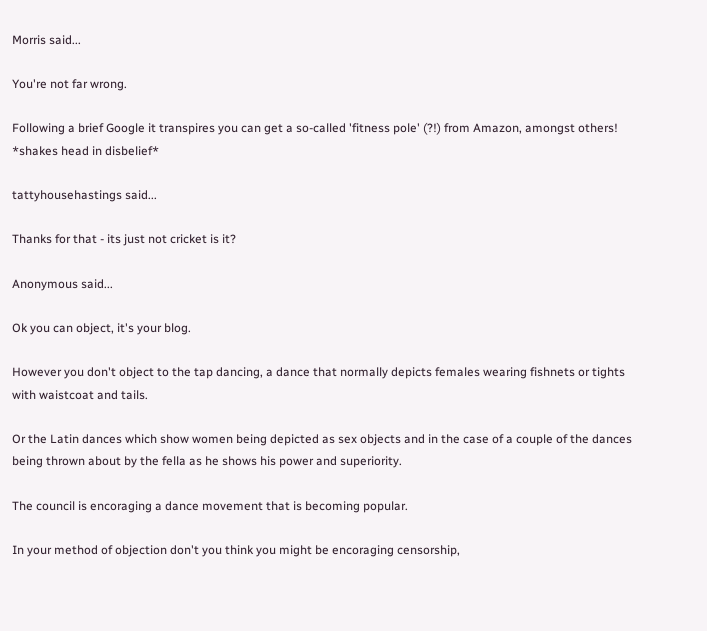Morris said...

You're not far wrong.

Following a brief Google it transpires you can get a so-called 'fitness pole' (?!) from Amazon, amongst others! *shakes head in disbelief*

tattyhousehastings said...

Thanks for that - its just not cricket is it?

Anonymous said...

Ok you can object, it's your blog.

However you don't object to the tap dancing, a dance that normally depicts females wearing fishnets or tights with waistcoat and tails.

Or the Latin dances which show women being depicted as sex objects and in the case of a couple of the dances being thrown about by the fella as he shows his power and superiority.

The council is encoraging a dance movement that is becoming popular.

In your method of objection don't you think you might be encoraging censorship,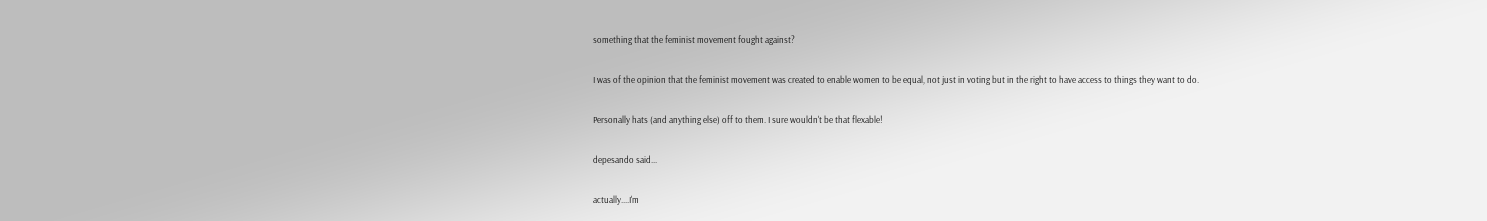something that the feminist movement fought against?

I was of the opinion that the feminist movement was created to enable women to be equal, not just in voting but in the right to have access to things they want to do.

Personally hats (and anything else) off to them. I sure wouldn't be that flexable!

depesando said...

actually....I'm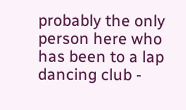probably the only person here who has been to a lap dancing club -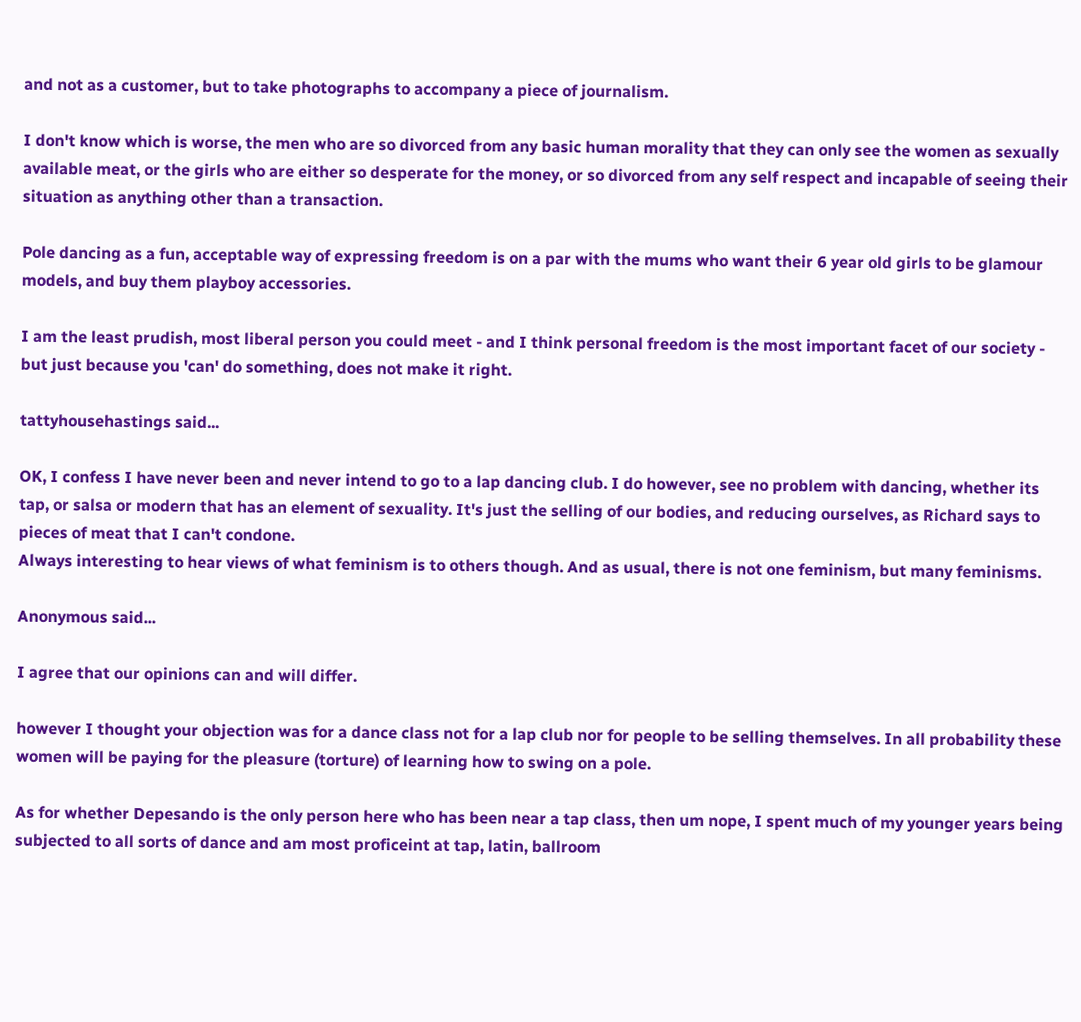and not as a customer, but to take photographs to accompany a piece of journalism.

I don't know which is worse, the men who are so divorced from any basic human morality that they can only see the women as sexually available meat, or the girls who are either so desperate for the money, or so divorced from any self respect and incapable of seeing their situation as anything other than a transaction.

Pole dancing as a fun, acceptable way of expressing freedom is on a par with the mums who want their 6 year old girls to be glamour models, and buy them playboy accessories.

I am the least prudish, most liberal person you could meet - and I think personal freedom is the most important facet of our society - but just because you 'can' do something, does not make it right.

tattyhousehastings said...

OK, I confess I have never been and never intend to go to a lap dancing club. I do however, see no problem with dancing, whether its tap, or salsa or modern that has an element of sexuality. It's just the selling of our bodies, and reducing ourselves, as Richard says to pieces of meat that I can't condone.
Always interesting to hear views of what feminism is to others though. And as usual, there is not one feminism, but many feminisms.

Anonymous said...

I agree that our opinions can and will differ.

however I thought your objection was for a dance class not for a lap club nor for people to be selling themselves. In all probability these women will be paying for the pleasure (torture) of learning how to swing on a pole.

As for whether Depesando is the only person here who has been near a tap class, then um nope, I spent much of my younger years being subjected to all sorts of dance and am most proficeint at tap, latin, ballroom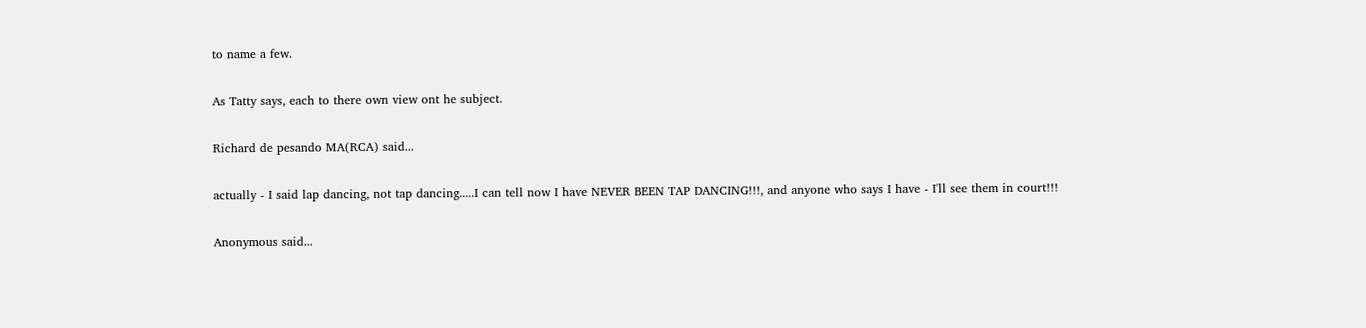to name a few.

As Tatty says, each to there own view ont he subject.

Richard de pesando MA(RCA) said...

actually - I said lap dancing, not tap dancing.....I can tell now I have NEVER BEEN TAP DANCING!!!, and anyone who says I have - I'll see them in court!!!

Anonymous said...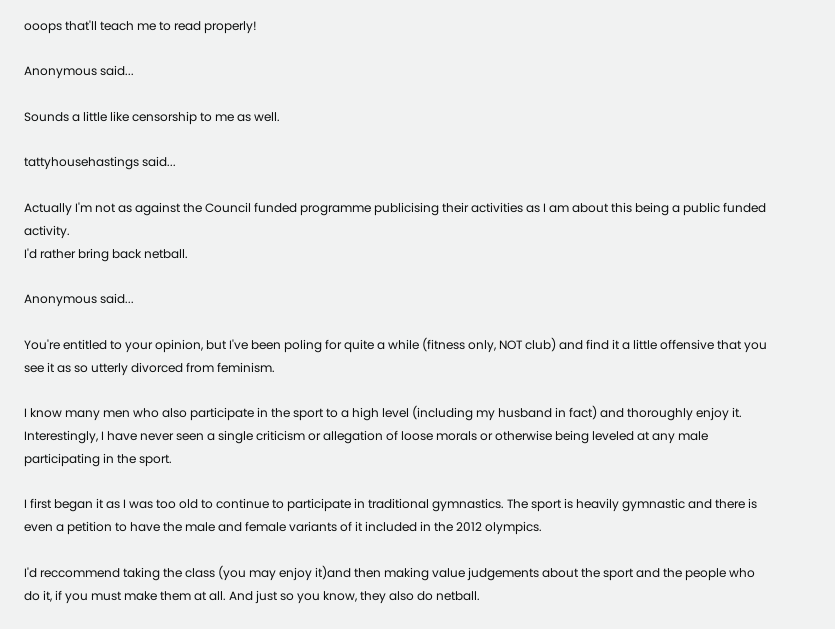ooops that'll teach me to read properly!

Anonymous said...

Sounds a little like censorship to me as well.

tattyhousehastings said...

Actually I'm not as against the Council funded programme publicising their activities as I am about this being a public funded activity.
I'd rather bring back netball.

Anonymous said...

You're entitled to your opinion, but I've been poling for quite a while (fitness only, NOT club) and find it a little offensive that you see it as so utterly divorced from feminism.

I know many men who also participate in the sport to a high level (including my husband in fact) and thoroughly enjoy it. Interestingly, I have never seen a single criticism or allegation of loose morals or otherwise being leveled at any male participating in the sport.

I first began it as I was too old to continue to participate in traditional gymnastics. The sport is heavily gymnastic and there is even a petition to have the male and female variants of it included in the 2012 olympics.

I'd reccommend taking the class (you may enjoy it)and then making value judgements about the sport and the people who do it, if you must make them at all. And just so you know, they also do netball.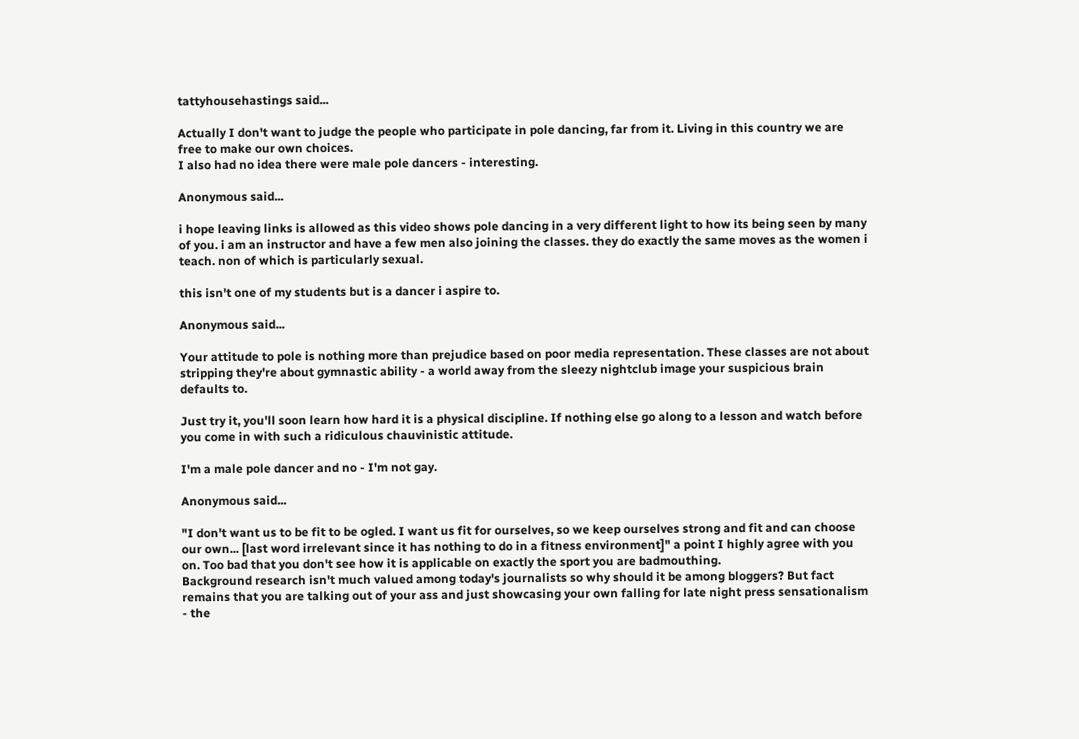tattyhousehastings said...

Actually I don't want to judge the people who participate in pole dancing, far from it. Living in this country we are free to make our own choices.
I also had no idea there were male pole dancers - interesting.

Anonymous said...

i hope leaving links is allowed as this video shows pole dancing in a very different light to how its being seen by many of you. i am an instructor and have a few men also joining the classes. they do exactly the same moves as the women i teach. non of which is particularly sexual.

this isn't one of my students but is a dancer i aspire to.

Anonymous said...

Your attitude to pole is nothing more than prejudice based on poor media representation. These classes are not about stripping they're about gymnastic ability - a world away from the sleezy nightclub image your suspicious brain defaults to.

Just try it, you'll soon learn how hard it is a physical discipline. If nothing else go along to a lesson and watch before you come in with such a ridiculous chauvinistic attitude.

I'm a male pole dancer and no - I'm not gay.

Anonymous said...

"I don't want us to be fit to be ogled. I want us fit for ourselves, so we keep ourselves strong and fit and can choose our own... [last word irrelevant since it has nothing to do in a fitness environment]" a point I highly agree with you on. Too bad that you don't see how it is applicable on exactly the sport you are badmouthing.
Background research isn't much valued among today's journalists so why should it be among bloggers? But fact remains that you are talking out of your ass and just showcasing your own falling for late night press sensationalism - the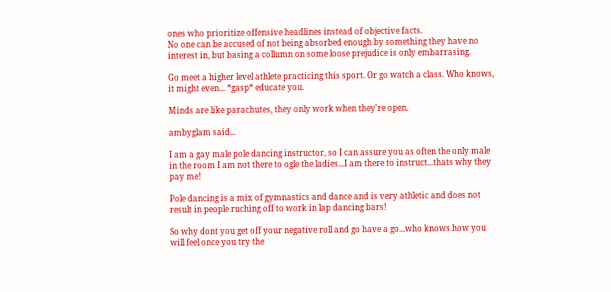ones who prioritize offensive headlines instead of objective facts.
No one can be accused of not being absorbed enough by something they have no interest in, but basing a collumn on some loose prejudice is only embarrasing.

Go meet a higher level athlete practicing this sport. Or go watch a class. Who knows, it might even... *gasp* educate you.

Minds are like parachutes, they only work when they're open.

ambyglam said...

I am a gay male pole dancing instructor, so I can assure you as often the only male in the room I am not there to ogle the ladies...I am there to instruct...thats why they pay me!

Pole dancing is a mix of gymnastics and dance and is very athletic and does not result in people ruching off to work in lap dancing bars!

So why dont you get off your negative roll and go have a go...who knows how you will feel once you try the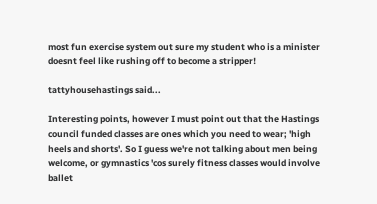most fun exercise system out sure my student who is a minister doesnt feel like rushing off to become a stripper!

tattyhousehastings said...

Interesting points, however I must point out that the Hastings council funded classes are ones which you need to wear; 'high heels and shorts'. So I guess we're not talking about men being welcome, or gymnastics 'cos surely fitness classes would involve ballet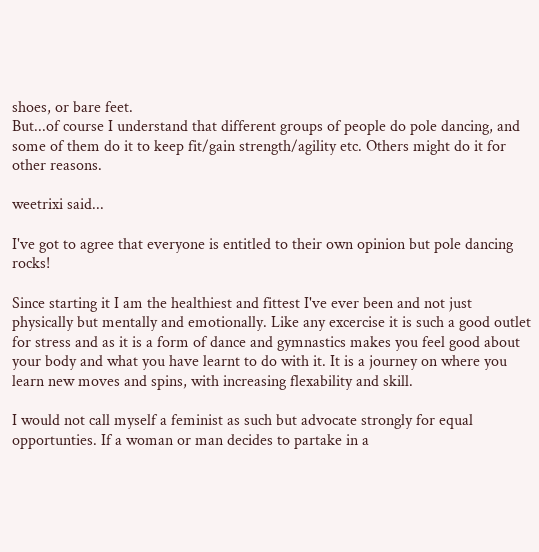shoes, or bare feet.
But...of course I understand that different groups of people do pole dancing, and some of them do it to keep fit/gain strength/agility etc. Others might do it for other reasons.

weetrixi said...

I've got to agree that everyone is entitled to their own opinion but pole dancing rocks!

Since starting it I am the healthiest and fittest I've ever been and not just physically but mentally and emotionally. Like any excercise it is such a good outlet for stress and as it is a form of dance and gymnastics makes you feel good about your body and what you have learnt to do with it. It is a journey on where you learn new moves and spins, with increasing flexability and skill.

I would not call myself a feminist as such but advocate strongly for equal opportunties. If a woman or man decides to partake in a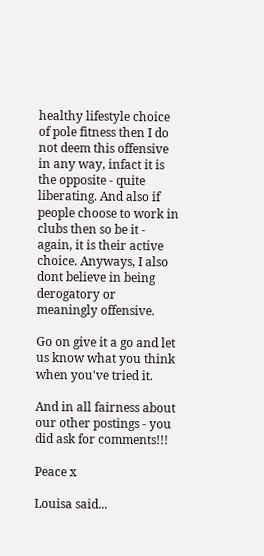healthy lifestyle choice of pole fitness then I do not deem this offensive in any way, infact it is the opposite - quite liberating. And also if people choose to work in clubs then so be it - again, it is their active choice. Anyways, I also dont believe in being derogatory or meaningly offensive.

Go on give it a go and let us know what you think when you've tried it.

And in all fairness about our other postings - you did ask for comments!!!

Peace x

Louisa said...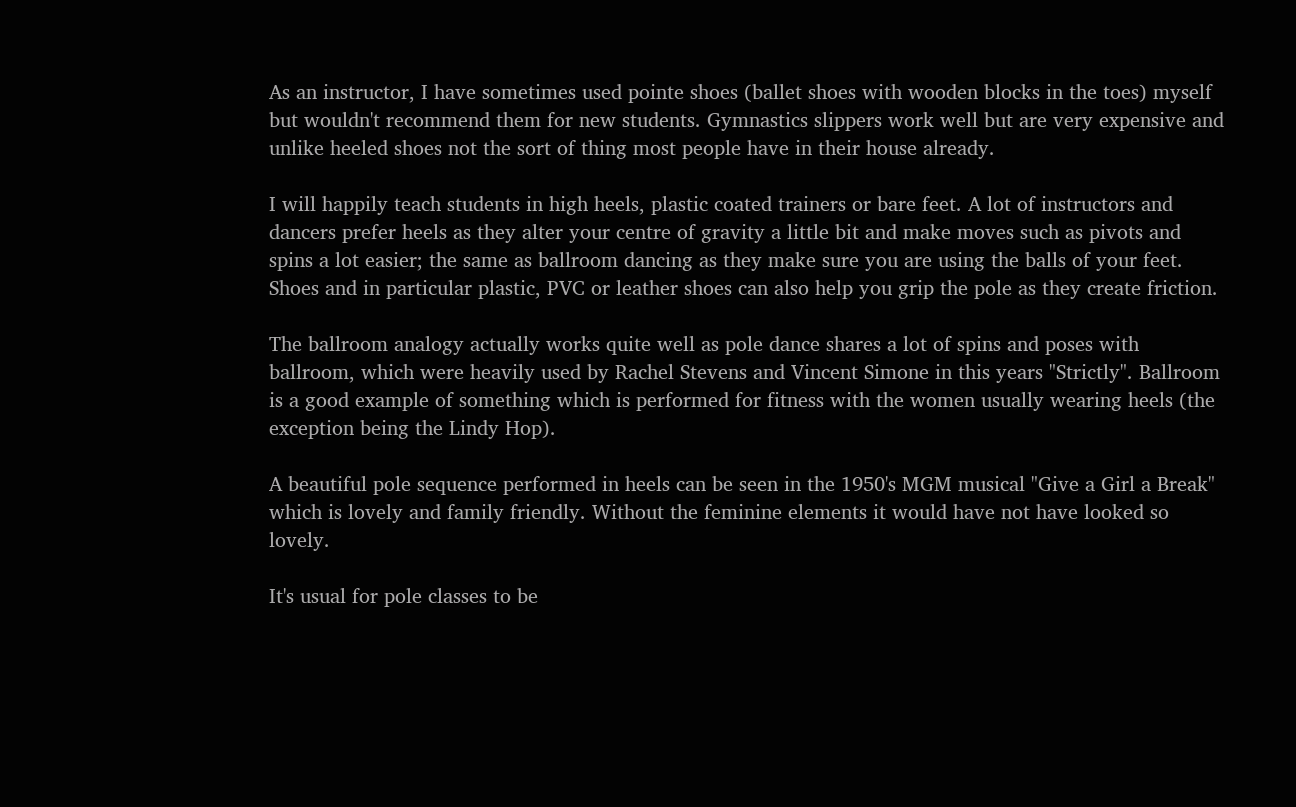As an instructor, I have sometimes used pointe shoes (ballet shoes with wooden blocks in the toes) myself but wouldn't recommend them for new students. Gymnastics slippers work well but are very expensive and unlike heeled shoes not the sort of thing most people have in their house already.

I will happily teach students in high heels, plastic coated trainers or bare feet. A lot of instructors and dancers prefer heels as they alter your centre of gravity a little bit and make moves such as pivots and spins a lot easier; the same as ballroom dancing as they make sure you are using the balls of your feet. Shoes and in particular plastic, PVC or leather shoes can also help you grip the pole as they create friction.

The ballroom analogy actually works quite well as pole dance shares a lot of spins and poses with ballroom, which were heavily used by Rachel Stevens and Vincent Simone in this years "Strictly". Ballroom is a good example of something which is performed for fitness with the women usually wearing heels (the exception being the Lindy Hop).

A beautiful pole sequence performed in heels can be seen in the 1950's MGM musical "Give a Girl a Break" which is lovely and family friendly. Without the feminine elements it would have not have looked so lovely.

It's usual for pole classes to be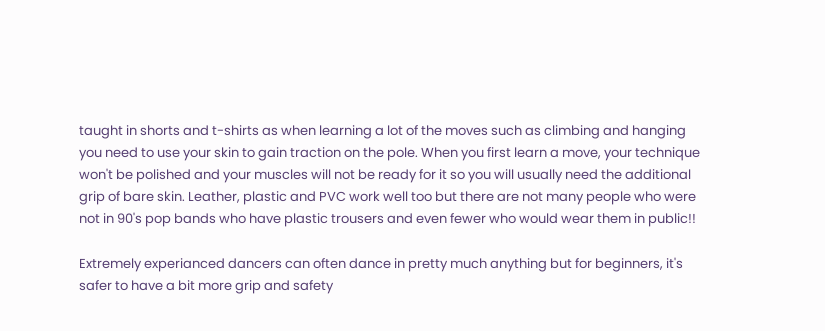taught in shorts and t-shirts as when learning a lot of the moves such as climbing and hanging you need to use your skin to gain traction on the pole. When you first learn a move, your technique won't be polished and your muscles will not be ready for it so you will usually need the additional grip of bare skin. Leather, plastic and PVC work well too but there are not many people who were not in 90's pop bands who have plastic trousers and even fewer who would wear them in public!!

Extremely experianced dancers can often dance in pretty much anything but for beginners, it's safer to have a bit more grip and safety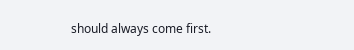should always come first.